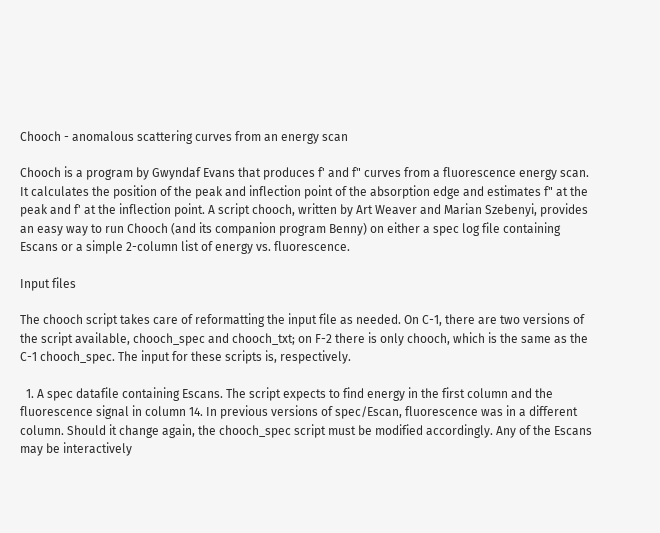Chooch - anomalous scattering curves from an energy scan

Chooch is a program by Gwyndaf Evans that produces f' and f" curves from a fluorescence energy scan. It calculates the position of the peak and inflection point of the absorption edge and estimates f" at the peak and f' at the inflection point. A script chooch, written by Art Weaver and Marian Szebenyi, provides an easy way to run Chooch (and its companion program Benny) on either a spec log file containing Escans or a simple 2-column list of energy vs. fluorescence.

Input files

The chooch script takes care of reformatting the input file as needed. On C-1, there are two versions of the script available, chooch_spec and chooch_txt; on F-2 there is only chooch, which is the same as the C-1 chooch_spec. The input for these scripts is, respectively.

  1. A spec datafile containing Escans. The script expects to find energy in the first column and the fluorescence signal in column 14. In previous versions of spec/Escan, fluorescence was in a different column. Should it change again, the chooch_spec script must be modified accordingly. Any of the Escans may be interactively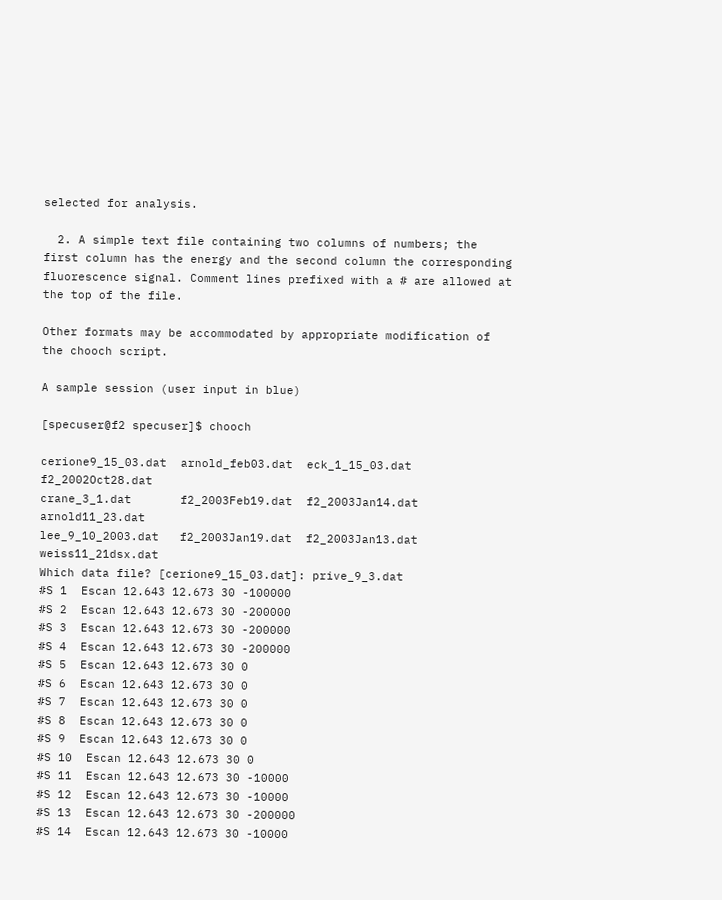selected for analysis.

  2. A simple text file containing two columns of numbers; the first column has the energy and the second column the corresponding fluorescence signal. Comment lines prefixed with a # are allowed at the top of the file.

Other formats may be accommodated by appropriate modification of the chooch script.

A sample session (user input in blue)

[specuser@f2 specuser]$ chooch

cerione9_15_03.dat  arnold_feb03.dat  eck_1_15_03.dat    f2_2002Oct28.dat
crane_3_1.dat       f2_2003Feb19.dat  f2_2003Jan14.dat   arnold11_23.dat
lee_9_10_2003.dat   f2_2003Jan19.dat  f2_2003Jan13.dat   weiss11_21dsx.dat
Which data file? [cerione9_15_03.dat]: prive_9_3.dat
#S 1  Escan 12.643 12.673 30 -100000
#S 2  Escan 12.643 12.673 30 -200000
#S 3  Escan 12.643 12.673 30 -200000
#S 4  Escan 12.643 12.673 30 -200000
#S 5  Escan 12.643 12.673 30 0
#S 6  Escan 12.643 12.673 30 0
#S 7  Escan 12.643 12.673 30 0
#S 8  Escan 12.643 12.673 30 0
#S 9  Escan 12.643 12.673 30 0
#S 10  Escan 12.643 12.673 30 0
#S 11  Escan 12.643 12.673 30 -10000
#S 12  Escan 12.643 12.673 30 -10000
#S 13  Escan 12.643 12.673 30 -200000
#S 14  Escan 12.643 12.673 30 -10000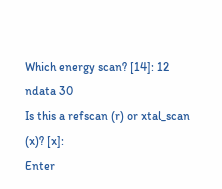Which energy scan? [14]: 12
ndata 30
Is this a refscan (r) or xtal_scan (x)? [x]:
Enter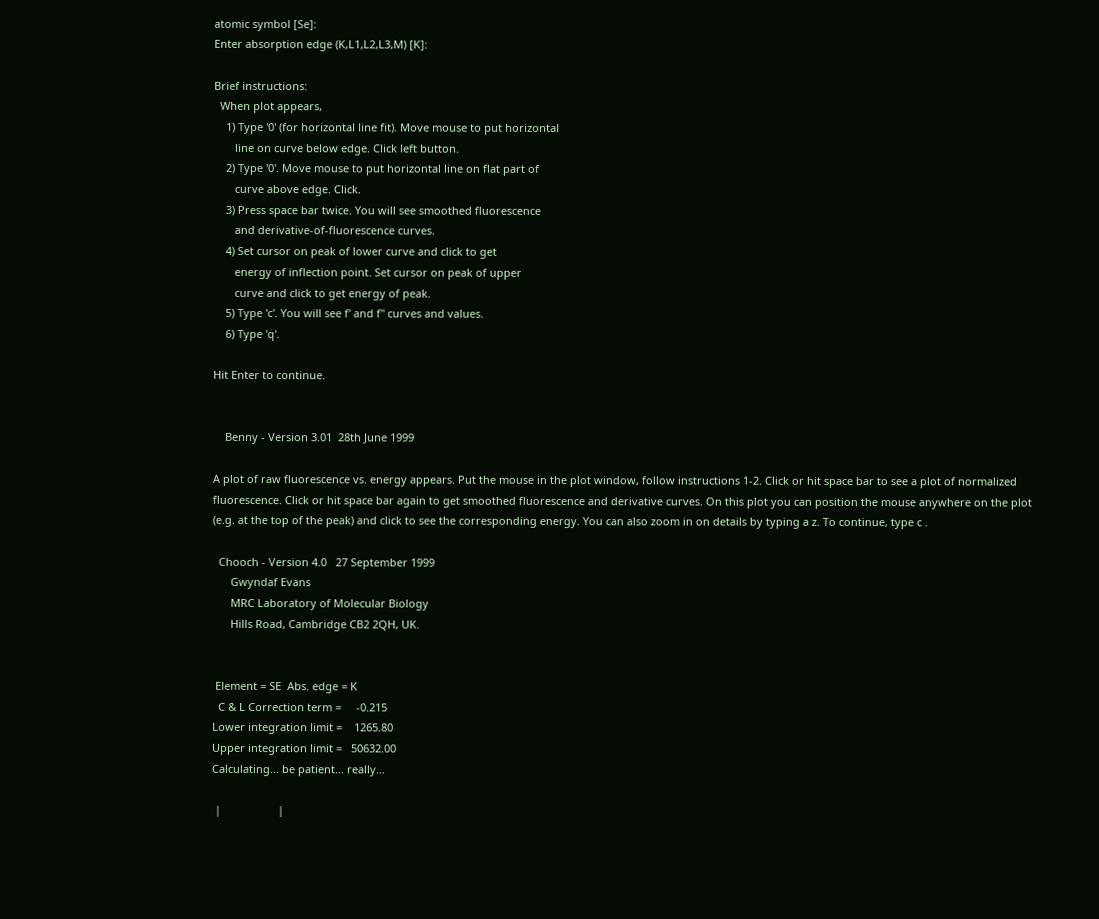atomic symbol [Se]:
Enter absorption edge (K,L1,L2,L3,M) [K]:

Brief instructions:
  When plot appears,
    1) Type '0' (for horizontal line fit). Move mouse to put horizontal
       line on curve below edge. Click left button.
    2) Type '0'. Move mouse to put horizontal line on flat part of
       curve above edge. Click.
    3) Press space bar twice. You will see smoothed fluorescence
       and derivative-of-fluorescence curves.
    4) Set cursor on peak of lower curve and click to get
       energy of inflection point. Set cursor on peak of upper
       curve and click to get energy of peak.
    5) Type 'c'. You will see f' and f'' curves and values.
    6) Type 'q'.

Hit Enter to continue.


    Benny - Version 3.01  28th June 1999

A plot of raw fluorescence vs. energy appears. Put the mouse in the plot window, follow instructions 1-2. Click or hit space bar to see a plot of normalized fluorescence. Click or hit space bar again to get smoothed fluorescence and derivative curves. On this plot you can position the mouse anywhere on the plot (e.g. at the top of the peak) and click to see the corresponding energy. You can also zoom in on details by typing a z. To continue, type c .

  Chooch - Version 4.0   27 September 1999
      Gwyndaf Evans
      MRC Laboratory of Molecular Biology
      Hills Road, Cambridge CB2 2QH, UK.


 Element = SE  Abs. edge = K
  C & L Correction term =     -0.215
Lower integration limit =    1265.80
Upper integration limit =   50632.00
Calculating... be patient... really...

 |                   |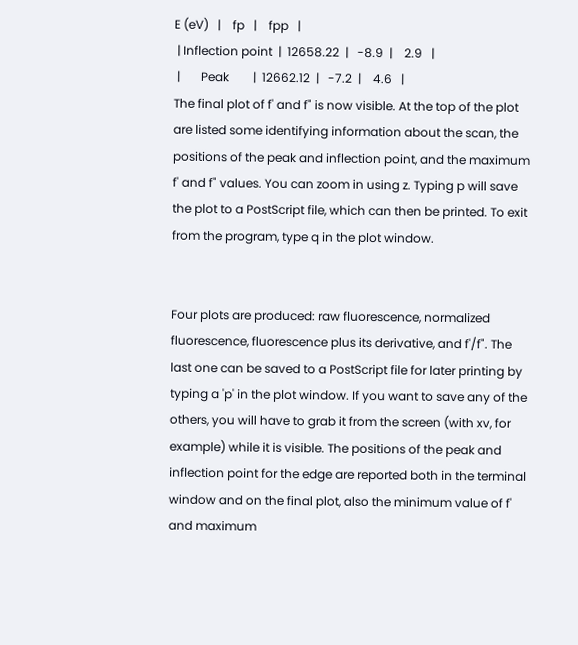E (eV)   |    fp   |    fpp   |
 | Inflection point  |  12658.22  |   -8.9  |    2.9   |
 |       Peak        |  12662.12  |   -7.2  |    4.6   |
The final plot of f' and f" is now visible. At the top of the plot are listed some identifying information about the scan, the positions of the peak and inflection point, and the maximum f' and f" values. You can zoom in using z. Typing p will save the plot to a PostScript file, which can then be printed. To exit from the program, type q in the plot window.


Four plots are produced: raw fluorescence, normalized fluorescence, fluorescence plus its derivative, and f'/f". The last one can be saved to a PostScript file for later printing by typing a 'p' in the plot window. If you want to save any of the others, you will have to grab it from the screen (with xv, for example) while it is visible. The positions of the peak and inflection point for the edge are reported both in the terminal window and on the final plot, also the minimum value of f' and maximum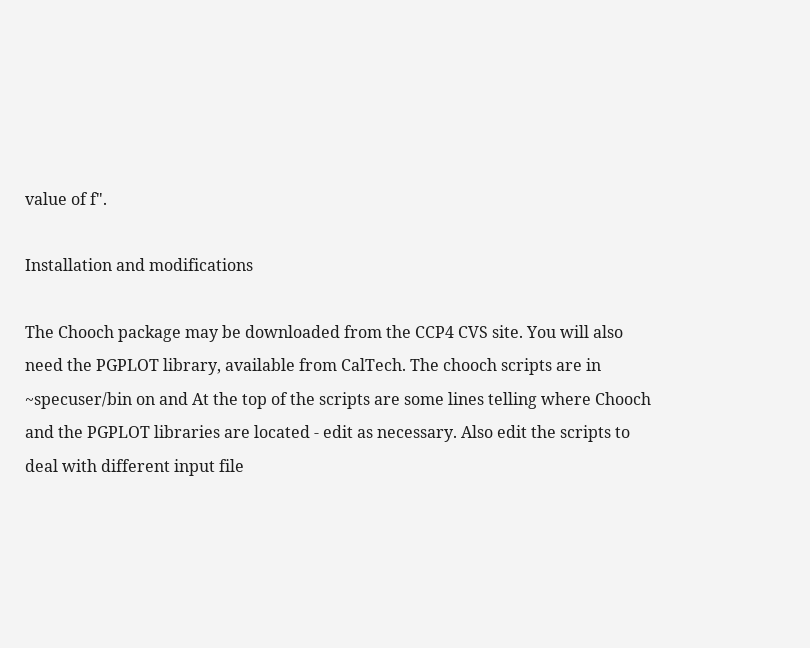value of f".

Installation and modifications

The Chooch package may be downloaded from the CCP4 CVS site. You will also need the PGPLOT library, available from CalTech. The chooch scripts are in ~specuser/bin on and At the top of the scripts are some lines telling where Chooch and the PGPLOT libraries are located - edit as necessary. Also edit the scripts to deal with different input file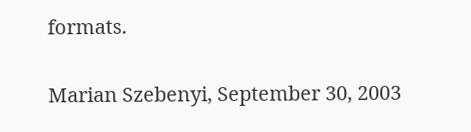formats.

Marian Szebenyi, September 30, 2003